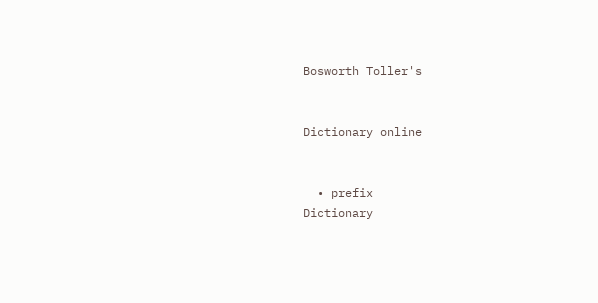Bosworth Toller's


Dictionary online


  • prefix
Dictionary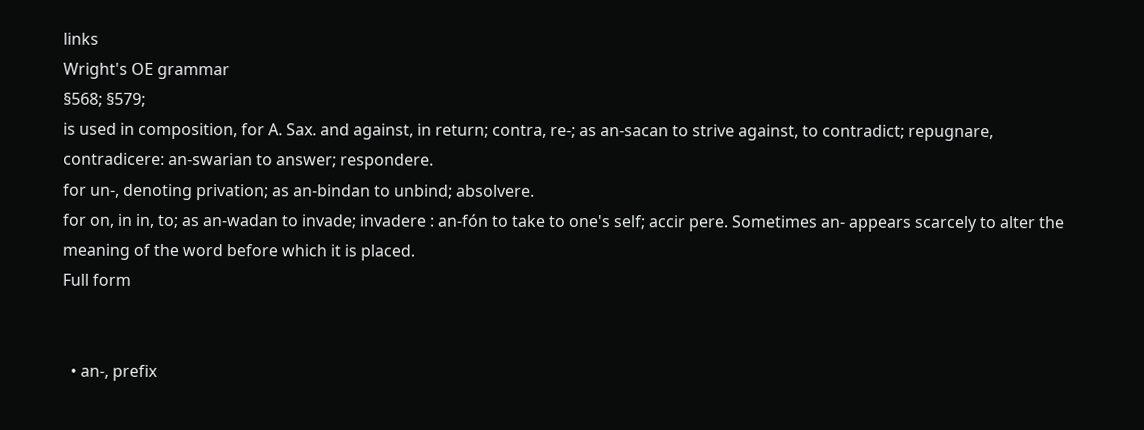links
Wright's OE grammar
§568; §579;
is used in composition, for A. Sax. and against, in return; contra, re-; as an-sacan to strive against, to contradict; repugnare, contradicere: an-swarian to answer; respondere.
for un-, denoting privation; as an-bindan to unbind; absolvere.
for on, in in, to; as an-wadan to invade; invadere : an-fón to take to one's self; accir pere. Sometimes an- appears scarcely to alter the meaning of the word before which it is placed.
Full form


  • an-, prefix